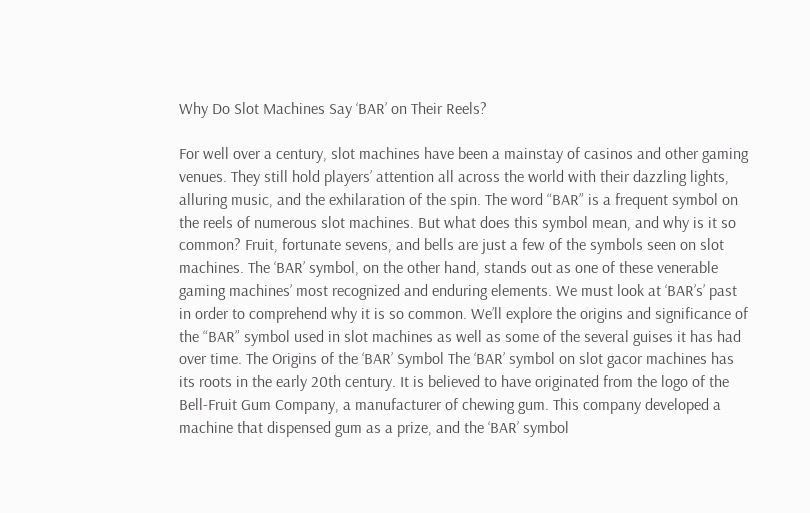Why Do Slot Machines Say ‘BAR’ on Their Reels?

For well over a century, slot machines have been a mainstay of casinos and other gaming venues. They still hold players’ attention all across the world with their dazzling lights, alluring music, and the exhilaration of the spin. The word “BAR” is a frequent symbol on the reels of numerous slot machines. But what does this symbol mean, and why is it so common? Fruit, fortunate sevens, and bells are just a few of the symbols seen on slot machines. The ‘BAR’ symbol, on the other hand, stands out as one of these venerable gaming machines’ most recognized and enduring elements. We must look at ‘BAR’s’ past in order to comprehend why it is so common. We’ll explore the origins and significance of the “BAR” symbol used in slot machines as well as some of the several guises it has had over time. The Origins of the ‘BAR’ Symbol The ‘BAR’ symbol on slot gacor machines has its roots in the early 20th century. It is believed to have originated from the logo of the Bell-Fruit Gum Company, a manufacturer of chewing gum. This company developed a machine that dispensed gum as a prize, and the ‘BAR’ symbol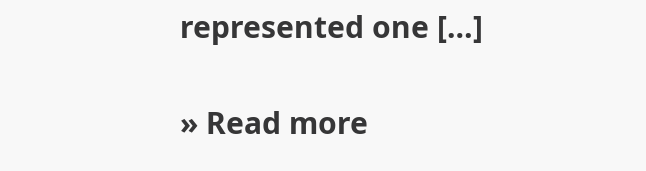represented one […]

» Read more